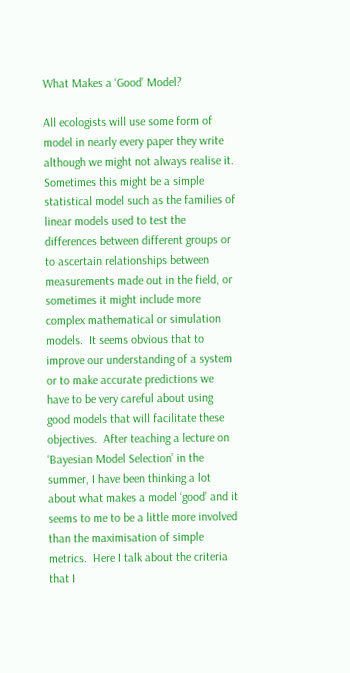What Makes a ‘Good’ Model?

All ecologists will use some form of model in nearly every paper they write although we might not always realise it.  Sometimes this might be a simple statistical model such as the families of linear models used to test the differences between different groups or to ascertain relationships between measurements made out in the field, or sometimes it might include more complex mathematical or simulation models.  It seems obvious that to improve our understanding of a system or to make accurate predictions we have to be very careful about using good models that will facilitate these objectives.  After teaching a lecture on ‘Bayesian Model Selection’ in the summer, I have been thinking a lot about what makes a model ‘good’ and it seems to me to be a little more involved than the maximisation of simple metrics.  Here I talk about the criteria that I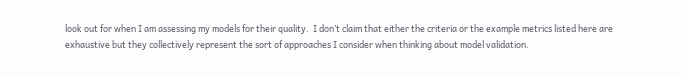look out for when I am assessing my models for their quality.  I don’t claim that either the criteria or the example metrics listed here are exhaustive but they collectively represent the sort of approaches I consider when thinking about model validation.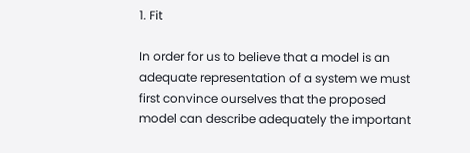1. Fit

In order for us to believe that a model is an adequate representation of a system we must first convince ourselves that the proposed model can describe adequately the important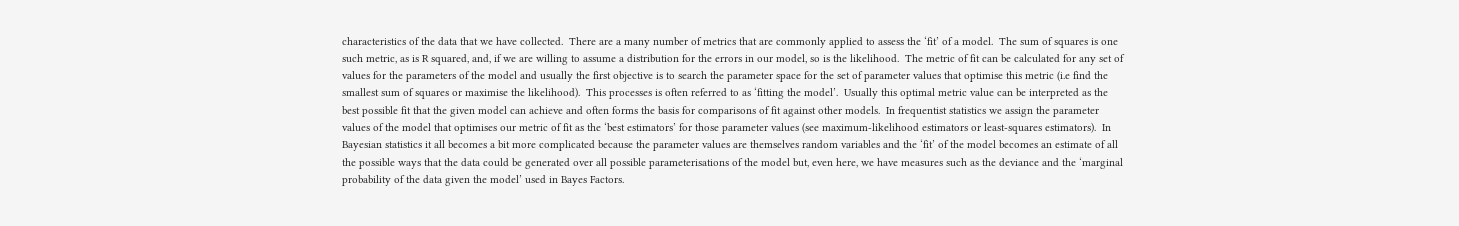characteristics of the data that we have collected.  There are a many number of metrics that are commonly applied to assess the ‘fit’ of a model.  The sum of squares is one such metric, as is R squared, and, if we are willing to assume a distribution for the errors in our model, so is the likelihood.  The metric of fit can be calculated for any set of values for the parameters of the model and usually the first objective is to search the parameter space for the set of parameter values that optimise this metric (i.e find the smallest sum of squares or maximise the likelihood).  This processes is often referred to as ‘fitting the model’.  Usually this optimal metric value can be interpreted as the best possible fit that the given model can achieve and often forms the basis for comparisons of fit against other models.  In frequentist statistics we assign the parameter values of the model that optimises our metric of fit as the ‘best estimators’ for those parameter values (see maximum-likelihood estimators or least-squares estimators).  In Bayesian statistics it all becomes a bit more complicated because the parameter values are themselves random variables and the ‘fit’ of the model becomes an estimate of all the possible ways that the data could be generated over all possible parameterisations of the model but, even here, we have measures such as the deviance and the ‘marginal probability of the data given the model’ used in Bayes Factors.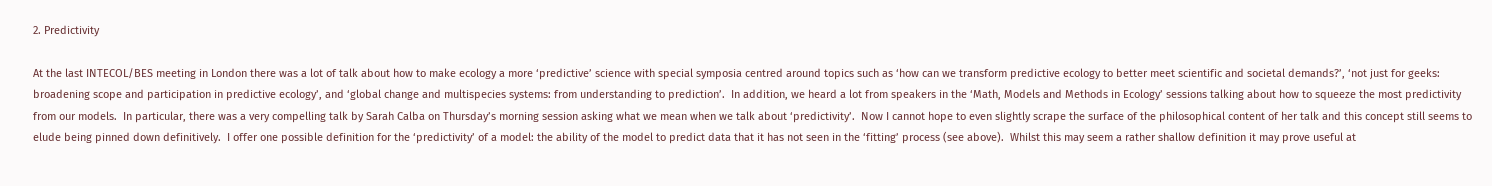2. Predictivity

At the last INTECOL/BES meeting in London there was a lot of talk about how to make ecology a more ‘predictive’ science with special symposia centred around topics such as ‘how can we transform predictive ecology to better meet scientific and societal demands?’, ‘not just for geeks: broadening scope and participation in predictive ecology’, and ‘global change and multispecies systems: from understanding to prediction’.  In addition, we heard a lot from speakers in the ‘Math, Models and Methods in Ecology’ sessions talking about how to squeeze the most predictivity from our models.  In particular, there was a very compelling talk by Sarah Calba on Thursday’s morning session asking what we mean when we talk about ‘predictivity’.  Now I cannot hope to even slightly scrape the surface of the philosophical content of her talk and this concept still seems to elude being pinned down definitively.  I offer one possible definition for the ‘predictivity’ of a model: the ability of the model to predict data that it has not seen in the ‘fitting’ process (see above).  Whilst this may seem a rather shallow definition it may prove useful at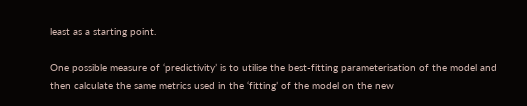least as a starting point.

One possible measure of ‘predictivity’ is to utilise the best-fitting parameterisation of the model and then calculate the same metrics used in the ‘fitting’ of the model on the new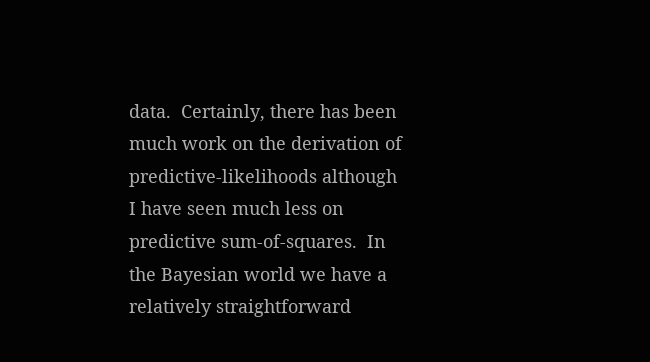data.  Certainly, there has been much work on the derivation of predictive-likelihoods although I have seen much less on predictive sum-of-squares.  In the Bayesian world we have a relatively straightforward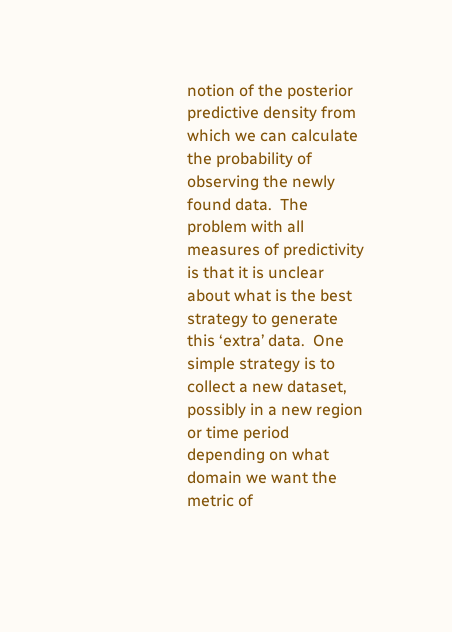notion of the posterior predictive density from which we can calculate the probability of observing the newly found data.  The problem with all measures of predictivity is that it is unclear about what is the best strategy to generate this ‘extra’ data.  One simple strategy is to collect a new dataset, possibly in a new region or time period depending on what domain we want the metric of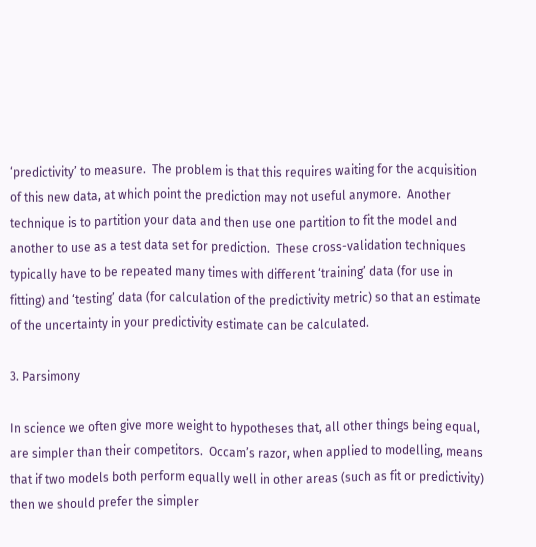‘predictivity’ to measure.  The problem is that this requires waiting for the acquisition of this new data, at which point the prediction may not useful anymore.  Another technique is to partition your data and then use one partition to fit the model and another to use as a test data set for prediction.  These cross-validation techniques typically have to be repeated many times with different ‘training’ data (for use in fitting) and ‘testing’ data (for calculation of the predictivity metric) so that an estimate of the uncertainty in your predictivity estimate can be calculated.

3. Parsimony

In science we often give more weight to hypotheses that, all other things being equal, are simpler than their competitors.  Occam’s razor, when applied to modelling, means that if two models both perform equally well in other areas (such as fit or predictivity) then we should prefer the simpler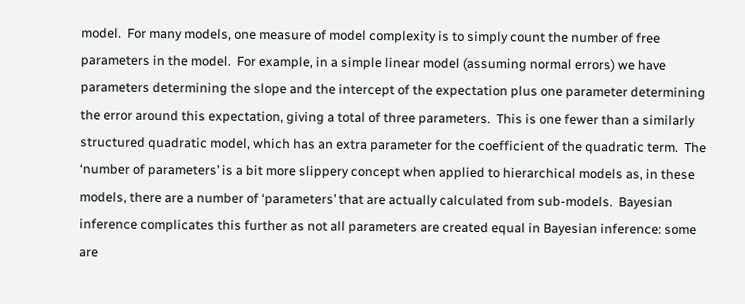model.  For many models, one measure of model complexity is to simply count the number of free parameters in the model.  For example, in a simple linear model (assuming normal errors) we have parameters determining the slope and the intercept of the expectation plus one parameter determining the error around this expectation, giving a total of three parameters.  This is one fewer than a similarly structured quadratic model, which has an extra parameter for the coefficient of the quadratic term.  The ‘number of parameters’ is a bit more slippery concept when applied to hierarchical models as, in these models, there are a number of ‘parameters’ that are actually calculated from sub-models.  Bayesian inference complicates this further as not all parameters are created equal in Bayesian inference: some are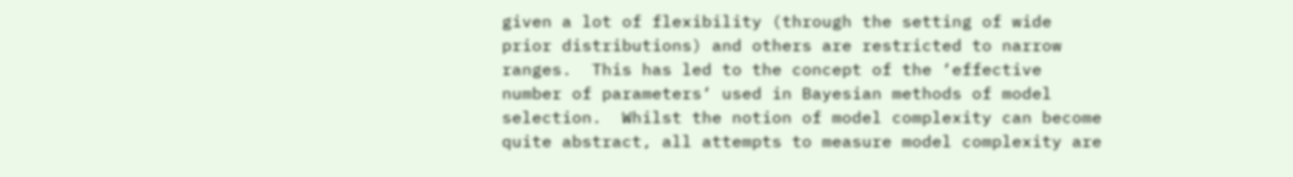given a lot of flexibility (through the setting of wide prior distributions) and others are restricted to narrow ranges.  This has led to the concept of the ‘effective number of parameters‘ used in Bayesian methods of model selection.  Whilst the notion of model complexity can become quite abstract, all attempts to measure model complexity are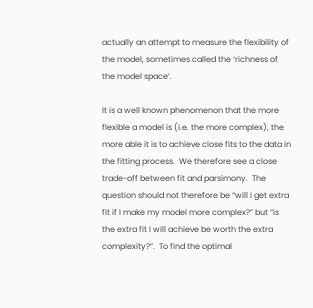actually an attempt to measure the flexibility of the model, sometimes called the ‘richness of the model space’.

It is a well known phenomenon that the more flexible a model is (i.e. the more complex), the more able it is to achieve close fits to the data in the fitting process.  We therefore see a close trade-off between fit and parsimony.  The question should not therefore be “will I get extra fit if I make my model more complex?” but “is the extra fit I will achieve be worth the extra complexity?”.  To find the optimal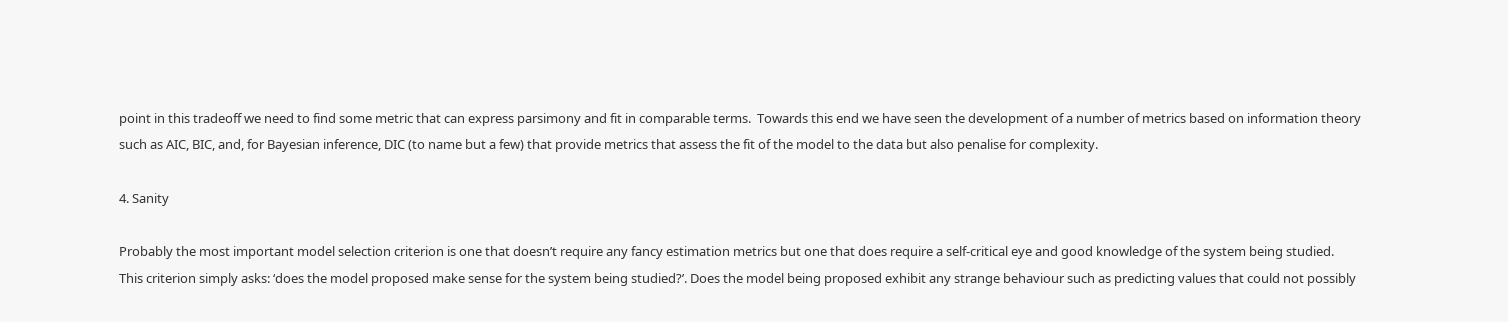point in this tradeoff we need to find some metric that can express parsimony and fit in comparable terms.  Towards this end we have seen the development of a number of metrics based on information theory such as AIC, BIC, and, for Bayesian inference, DIC (to name but a few) that provide metrics that assess the fit of the model to the data but also penalise for complexity.

4. Sanity

Probably the most important model selection criterion is one that doesn’t require any fancy estimation metrics but one that does require a self-critical eye and good knowledge of the system being studied.  This criterion simply asks: ‘does the model proposed make sense for the system being studied?’. Does the model being proposed exhibit any strange behaviour such as predicting values that could not possibly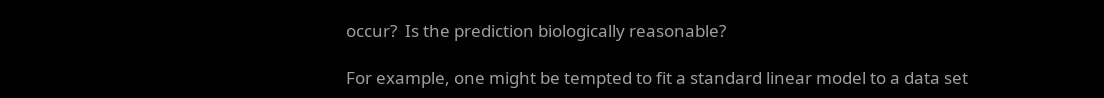occur?  Is the prediction biologically reasonable?

For example, one might be tempted to fit a standard linear model to a data set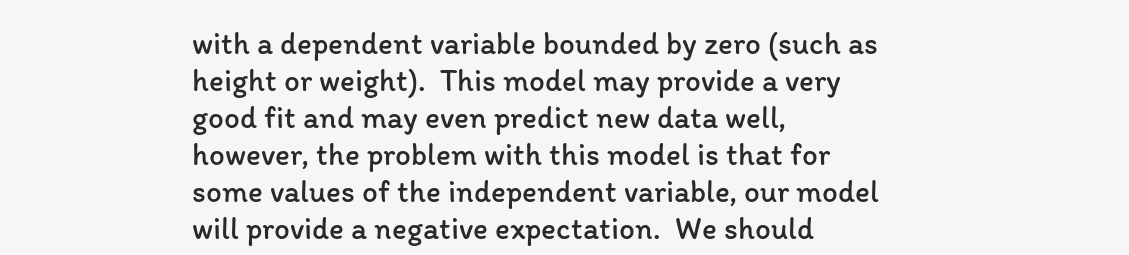with a dependent variable bounded by zero (such as height or weight).  This model may provide a very good fit and may even predict new data well, however, the problem with this model is that for some values of the independent variable, our model will provide a negative expectation.  We should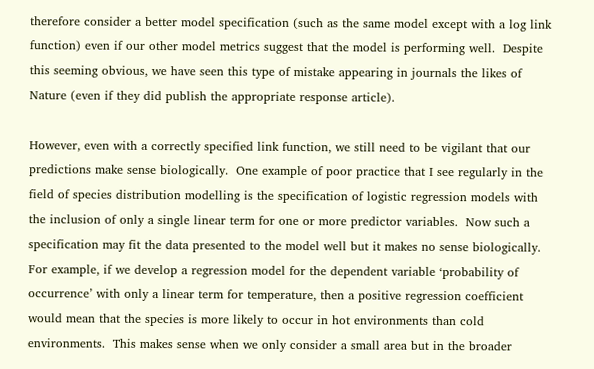therefore consider a better model specification (such as the same model except with a log link function) even if our other model metrics suggest that the model is performing well.  Despite this seeming obvious, we have seen this type of mistake appearing in journals the likes of Nature (even if they did publish the appropriate response article).

However, even with a correctly specified link function, we still need to be vigilant that our predictions make sense biologically.  One example of poor practice that I see regularly in the field of species distribution modelling is the specification of logistic regression models with the inclusion of only a single linear term for one or more predictor variables.  Now such a specification may fit the data presented to the model well but it makes no sense biologically.  For example, if we develop a regression model for the dependent variable ‘probability of occurrence’ with only a linear term for temperature, then a positive regression coefficient would mean that the species is more likely to occur in hot environments than cold environments.  This makes sense when we only consider a small area but in the broader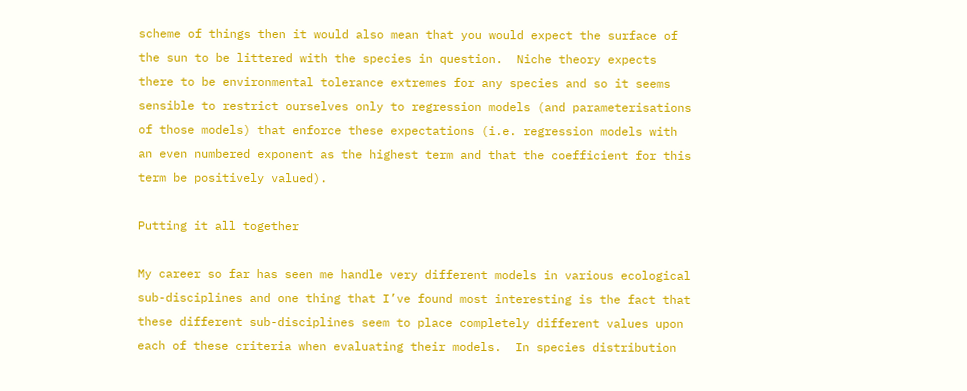scheme of things then it would also mean that you would expect the surface of the sun to be littered with the species in question.  Niche theory expects there to be environmental tolerance extremes for any species and so it seems sensible to restrict ourselves only to regression models (and parameterisations of those models) that enforce these expectations (i.e. regression models with an even numbered exponent as the highest term and that the coefficient for this term be positively valued).

Putting it all together

My career so far has seen me handle very different models in various ecological sub-disciplines and one thing that I’ve found most interesting is the fact that these different sub-disciplines seem to place completely different values upon each of these criteria when evaluating their models.  In species distribution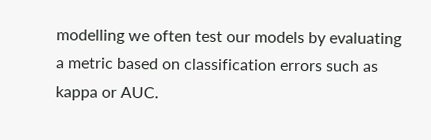modelling we often test our models by evaluating a metric based on classification errors such as kappa or AUC.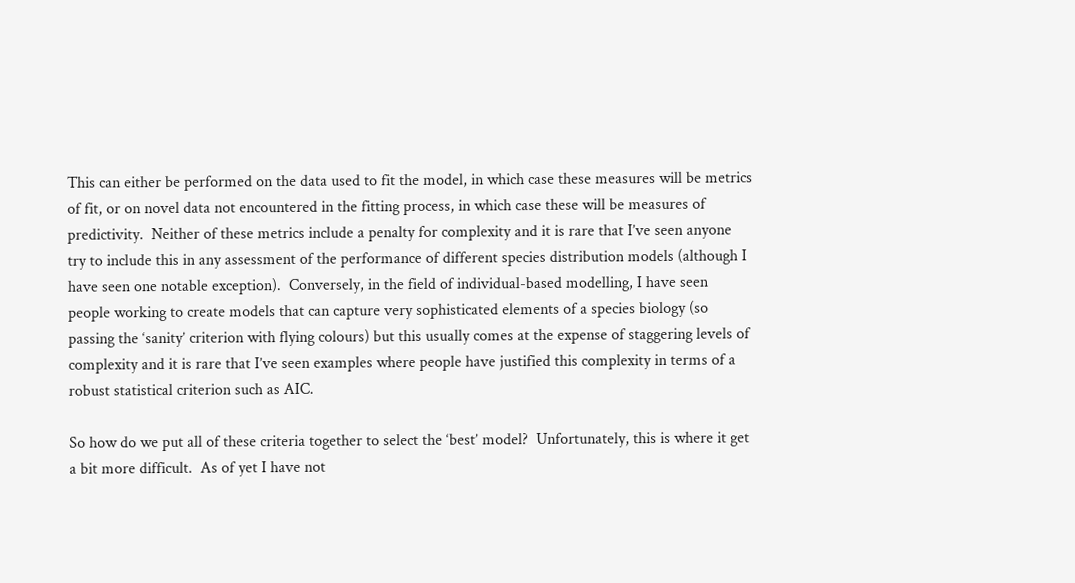This can either be performed on the data used to fit the model, in which case these measures will be metrics of fit, or on novel data not encountered in the fitting process, in which case these will be measures of predictivity.  Neither of these metrics include a penalty for complexity and it is rare that I’ve seen anyone try to include this in any assessment of the performance of different species distribution models (although I have seen one notable exception).  Conversely, in the field of individual-based modelling, I have seen people working to create models that can capture very sophisticated elements of a species biology (so passing the ‘sanity’ criterion with flying colours) but this usually comes at the expense of staggering levels of complexity and it is rare that I’ve seen examples where people have justified this complexity in terms of a robust statistical criterion such as AIC.

So how do we put all of these criteria together to select the ‘best’ model?  Unfortunately, this is where it get a bit more difficult.  As of yet I have not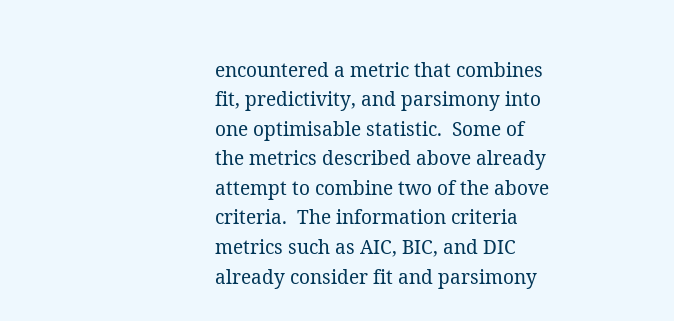encountered a metric that combines fit, predictivity, and parsimony into one optimisable statistic.  Some of the metrics described above already attempt to combine two of the above criteria.  The information criteria metrics such as AIC, BIC, and DIC already consider fit and parsimony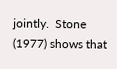jointly.  Stone (1977) shows that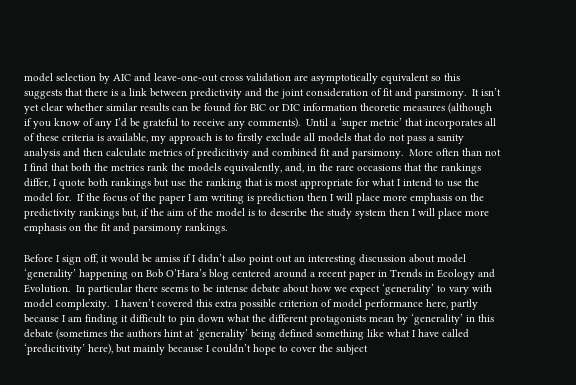model selection by AIC and leave-one-out cross validation are asymptotically equivalent so this suggests that there is a link between predictivity and the joint consideration of fit and parsimony.  It isn’t yet clear whether similar results can be found for BIC or DIC information theoretic measures (although if you know of any I’d be grateful to receive any comments).  Until a ‘super metric’ that incorporates all of these criteria is available, my approach is to firstly exclude all models that do not pass a sanity analysis and then calculate metrics of predicitiviy and combined fit and parsimony.  More often than not I find that both the metrics rank the models equivalently, and, in the rare occasions that the rankings differ, I quote both rankings but use the ranking that is most appropriate for what I intend to use the model for.  If the focus of the paper I am writing is prediction then I will place more emphasis on the predictivity rankings but, if the aim of the model is to describe the study system then I will place more emphasis on the fit and parsimony rankings.

Before I sign off, it would be amiss if I didn’t also point out an interesting discussion about model ‘generality’ happening on Bob O’Hara’s blog centered around a recent paper in Trends in Ecology and Evolution.  In particular there seems to be intense debate about how we expect ‘generality’ to vary with model complexity.  I haven’t covered this extra possible criterion of model performance here, partly because I am finding it difficult to pin down what the different protagonists mean by ‘generality’ in this debate (sometimes the authors hint at ‘generality’ being defined something like what I have called ‘predicitivity’ here), but mainly because I couldn’t hope to cover the subject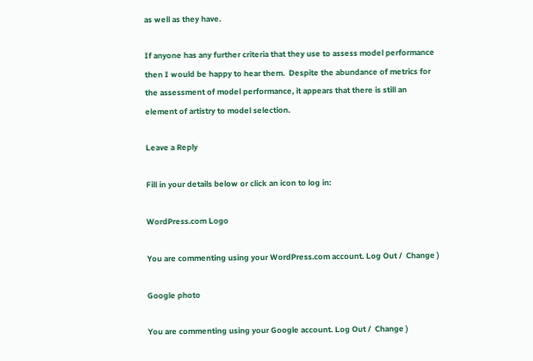as well as they have.

If anyone has any further criteria that they use to assess model performance then I would be happy to hear them.  Despite the abundance of metrics for the assessment of model performance, it appears that there is still an element of artistry to model selection.

Leave a Reply

Fill in your details below or click an icon to log in:

WordPress.com Logo

You are commenting using your WordPress.com account. Log Out /  Change )

Google photo

You are commenting using your Google account. Log Out /  Change )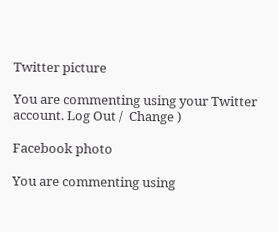Twitter picture

You are commenting using your Twitter account. Log Out /  Change )

Facebook photo

You are commenting using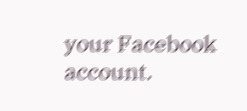your Facebook account.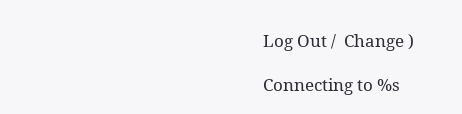Log Out /  Change )

Connecting to %s